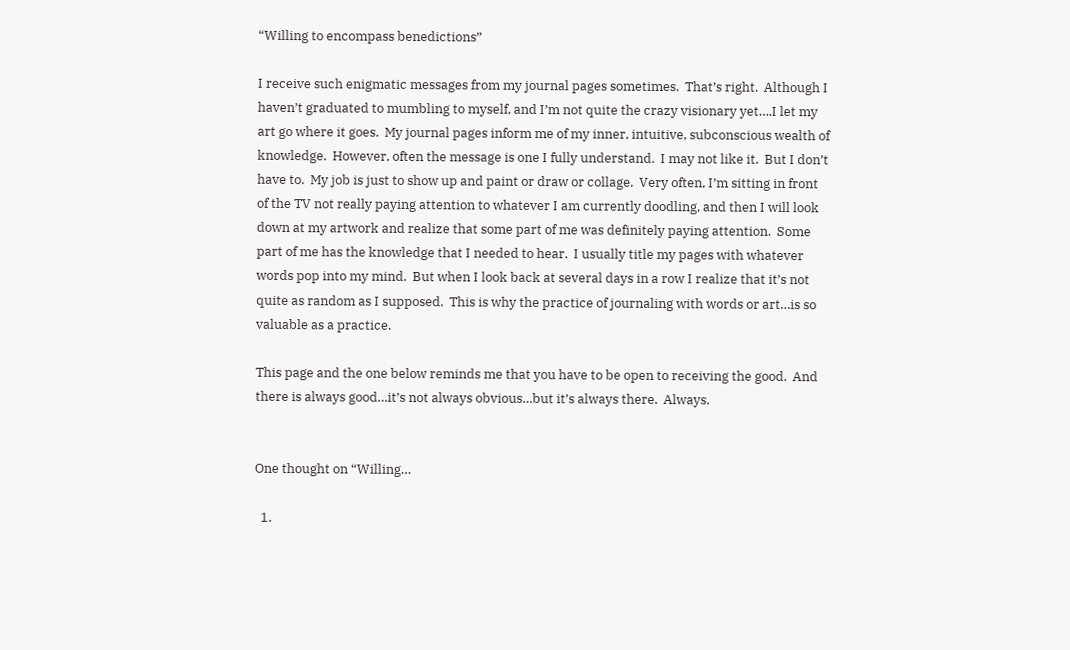“Willing to encompass benedictions”

I receive such enigmatic messages from my journal pages sometimes.  That’s right.  Although I haven’t graduated to mumbling to myself, and I’m not quite the crazy visionary yet….I let my art go where it goes.  My journal pages inform me of my inner, intuitive, subconscious wealth of knowledge.  However, often the message is one I fully understand.  I may not like it.  But I don’t have to.  My job is just to show up and paint or draw or collage.  Very often, I’m sitting in front of the TV not really paying attention to whatever I am currently doodling, and then I will look down at my artwork and realize that some part of me was definitely paying attention.  Some part of me has the knowledge that I needed to hear.  I usually title my pages with whatever words pop into my mind.  But when I look back at several days in a row I realize that it’s not quite as random as I supposed.  This is why the practice of journaling with words or art…is so valuable as a practice.

This page and the one below reminds me that you have to be open to receiving the good.  And there is always good…it’s not always obvious…but it’s always there.  Always.


One thought on “Willing…

  1.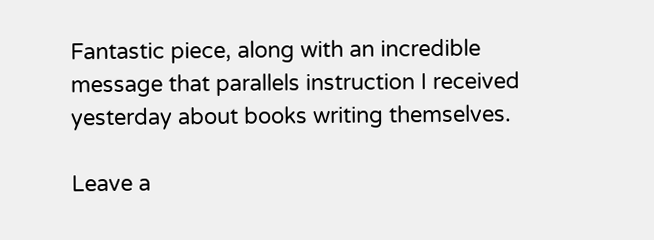Fantastic piece, along with an incredible message that parallels instruction I received yesterday about books writing themselves.

Leave a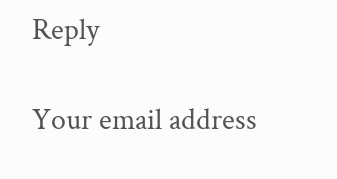Reply

Your email address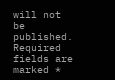will not be published. Required fields are marked *